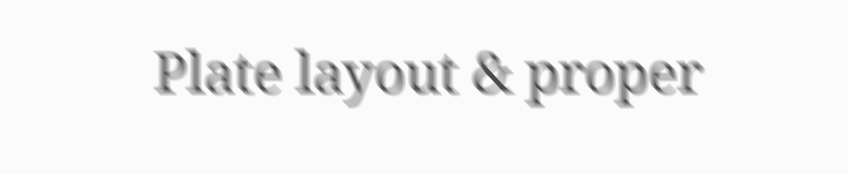Plate layout & proper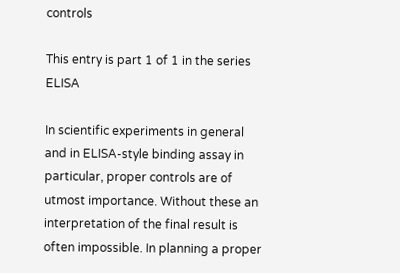controls

This entry is part 1 of 1 in the series ELISA

In scientific experiments in general and in ELISA-style binding assay in particular, proper controls are of utmost importance. Without these an interpretation of the final result is often impossible. In planning a proper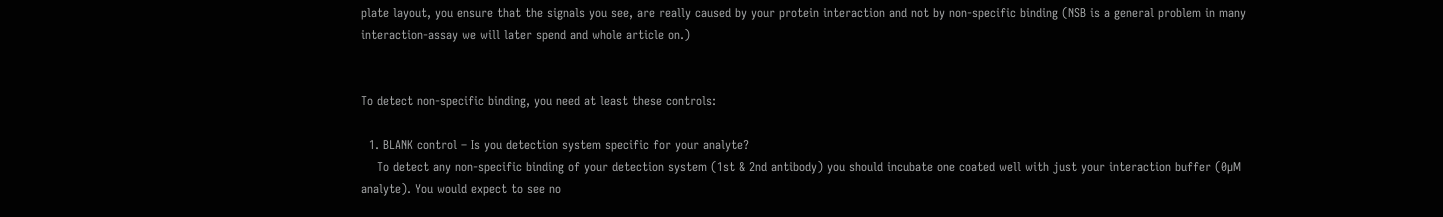plate layout, you ensure that the signals you see, are really caused by your protein interaction and not by non-specific binding (NSB is a general problem in many interaction-assay we will later spend and whole article on.)


To detect non-specific binding, you need at least these controls:

  1. BLANK control – Is you detection system specific for your analyte?
    To detect any non-specific binding of your detection system (1st & 2nd antibody) you should incubate one coated well with just your interaction buffer (0µM analyte). You would expect to see no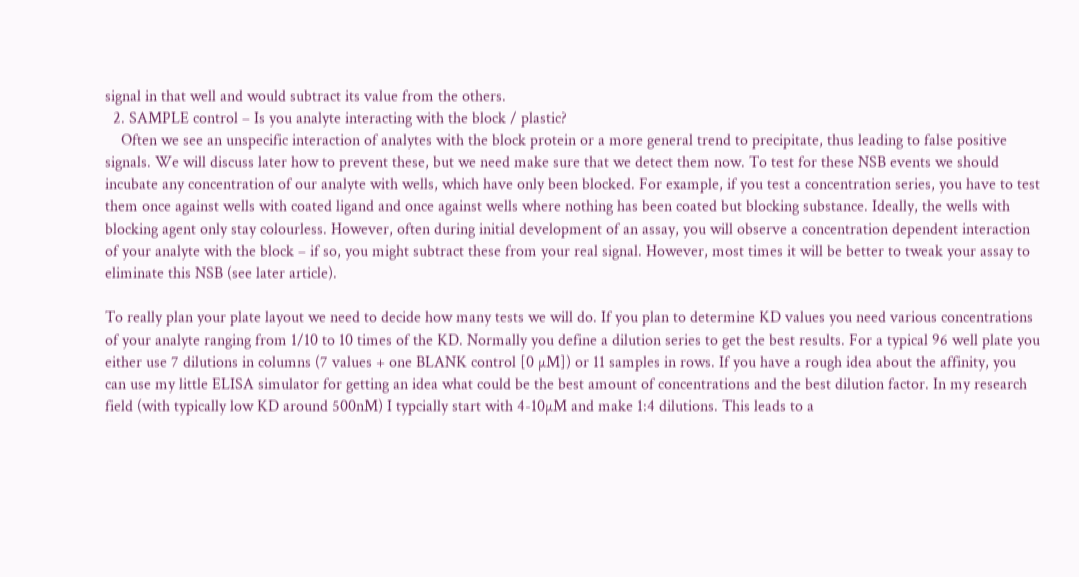signal in that well and would subtract its value from the others.
  2. SAMPLE control – Is you analyte interacting with the block / plastic?
    Often we see an unspecific interaction of analytes with the block protein or a more general trend to precipitate, thus leading to false positive signals. We will discuss later how to prevent these, but we need make sure that we detect them now. To test for these NSB events we should incubate any concentration of our analyte with wells, which have only been blocked. For example, if you test a concentration series, you have to test them once against wells with coated ligand and once against wells where nothing has been coated but blocking substance. Ideally, the wells with blocking agent only stay colourless. However, often during initial development of an assay, you will observe a concentration dependent interaction of your analyte with the block – if so, you might subtract these from your real signal. However, most times it will be better to tweak your assay to eliminate this NSB (see later article).

To really plan your plate layout we need to decide how many tests we will do. If you plan to determine KD values you need various concentrations of your analyte ranging from 1/10 to 10 times of the KD. Normally you define a dilution series to get the best results. For a typical 96 well plate you either use 7 dilutions in columns (7 values + one BLANK control [0 µM]) or 11 samples in rows. If you have a rough idea about the affinity, you can use my little ELISA simulator for getting an idea what could be the best amount of concentrations and the best dilution factor. In my research field (with typically low KD around 500nM) I typcially start with 4-10µM and make 1:4 dilutions. This leads to a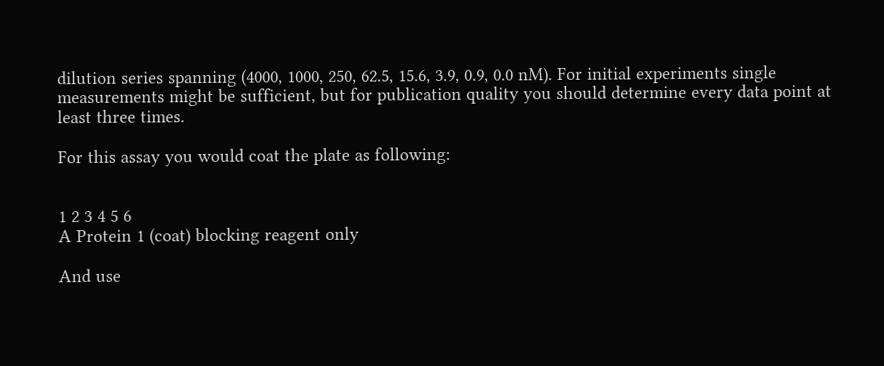dilution series spanning (4000, 1000, 250, 62.5, 15.6, 3.9, 0.9, 0.0 nM). For initial experiments single measurements might be sufficient, but for publication quality you should determine every data point at least three times.

For this assay you would coat the plate as following:


1 2 3 4 5 6
A Protein 1 (coat) blocking reagent only

And use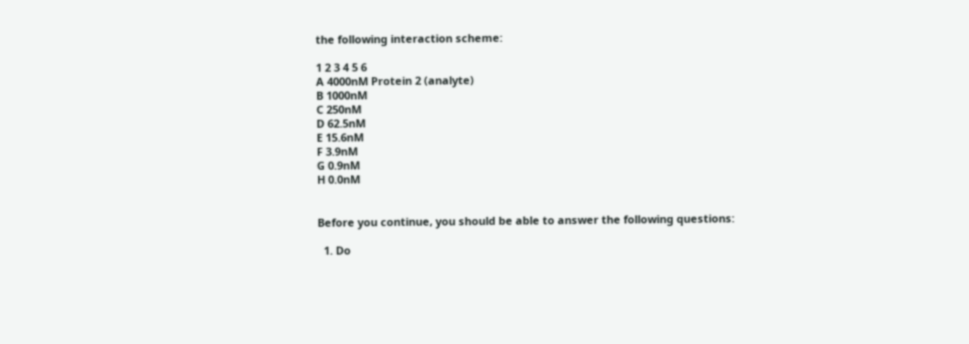the following interaction scheme:

1 2 3 4 5 6
A 4000nM Protein 2 (analyte)
B 1000nM
C 250nM
D 62.5nM
E 15.6nM
F 3.9nM
G 0.9nM
H 0.0nM


Before you continue, you should be able to answer the following questions:

  1. Do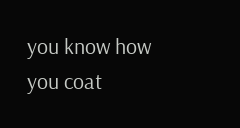you know how you coat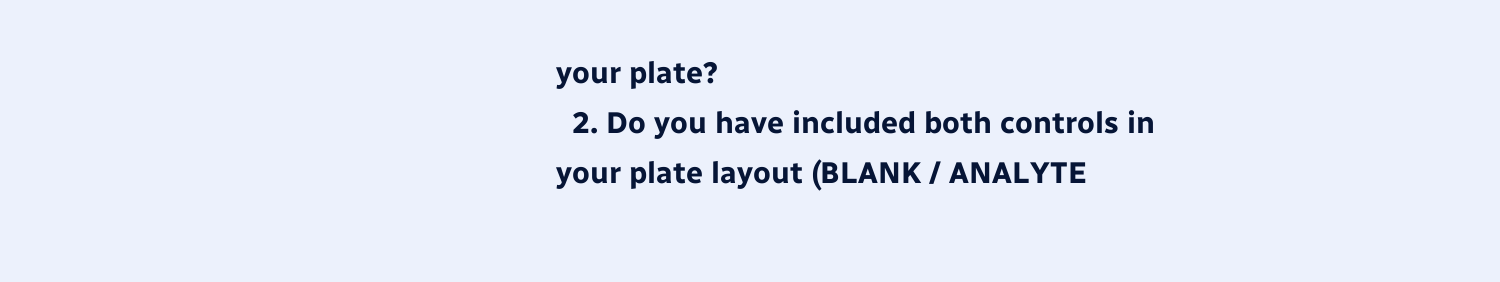your plate?
  2. Do you have included both controls in your plate layout (BLANK / ANALYTE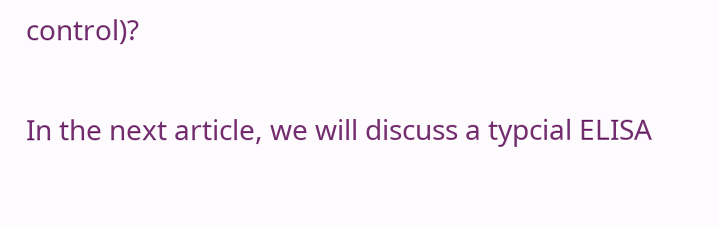control)?


In the next article, we will discuss a typcial ELISA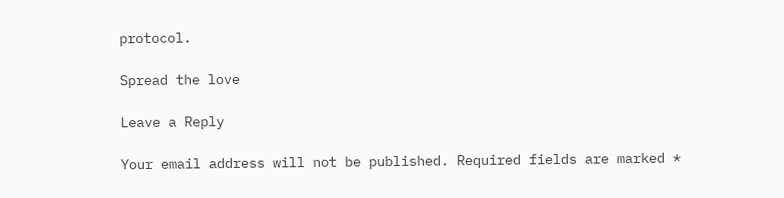protocol.

Spread the love

Leave a Reply

Your email address will not be published. Required fields are marked *